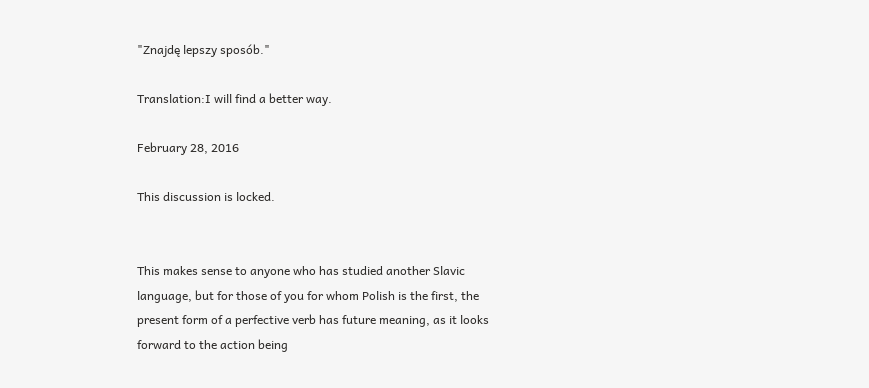"Znajdę lepszy sposób."

Translation:I will find a better way.

February 28, 2016

This discussion is locked.


This makes sense to anyone who has studied another Slavic language, but for those of you for whom Polish is the first, the present form of a perfective verb has future meaning, as it looks forward to the action being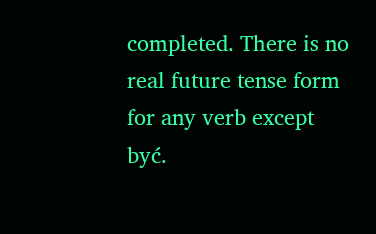completed. There is no real future tense form for any verb except być.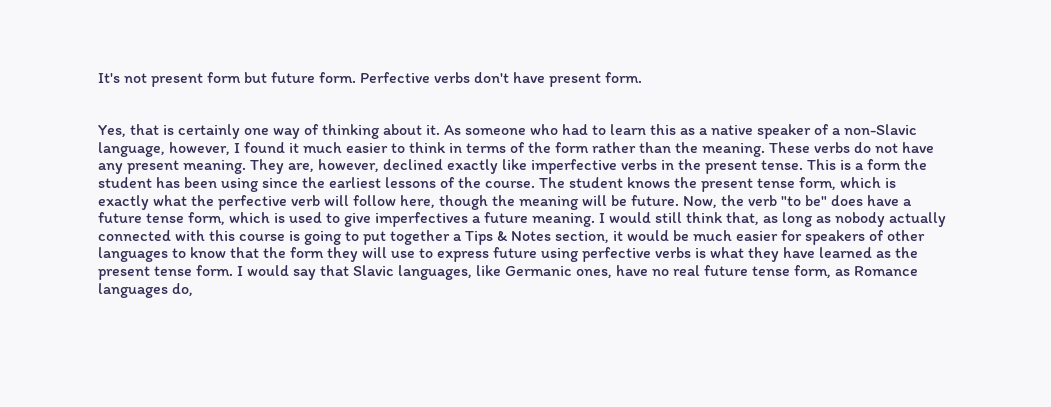It's not present form but future form. Perfective verbs don't have present form.


Yes, that is certainly one way of thinking about it. As someone who had to learn this as a native speaker of a non-Slavic language, however, I found it much easier to think in terms of the form rather than the meaning. These verbs do not have any present meaning. They are, however, declined exactly like imperfective verbs in the present tense. This is a form the student has been using since the earliest lessons of the course. The student knows the present tense form, which is exactly what the perfective verb will follow here, though the meaning will be future. Now, the verb "to be" does have a future tense form, which is used to give imperfectives a future meaning. I would still think that, as long as nobody actually connected with this course is going to put together a Tips & Notes section, it would be much easier for speakers of other languages to know that the form they will use to express future using perfective verbs is what they have learned as the present tense form. I would say that Slavic languages, like Germanic ones, have no real future tense form, as Romance languages do,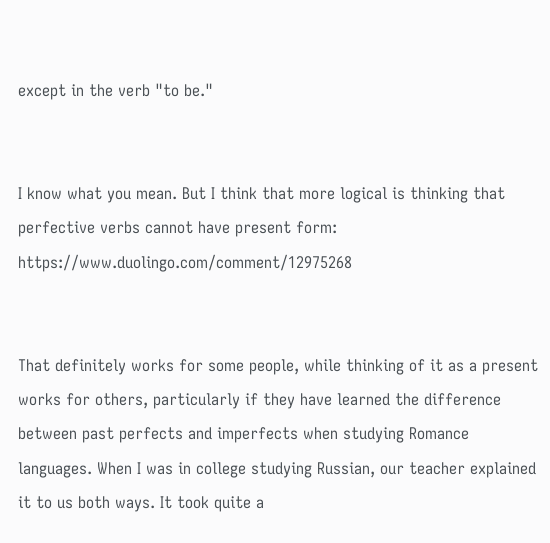except in the verb "to be."


I know what you mean. But I think that more logical is thinking that perfective verbs cannot have present form: https://www.duolingo.com/comment/12975268


That definitely works for some people, while thinking of it as a present works for others, particularly if they have learned the difference between past perfects and imperfects when studying Romance languages. When I was in college studying Russian, our teacher explained it to us both ways. It took quite a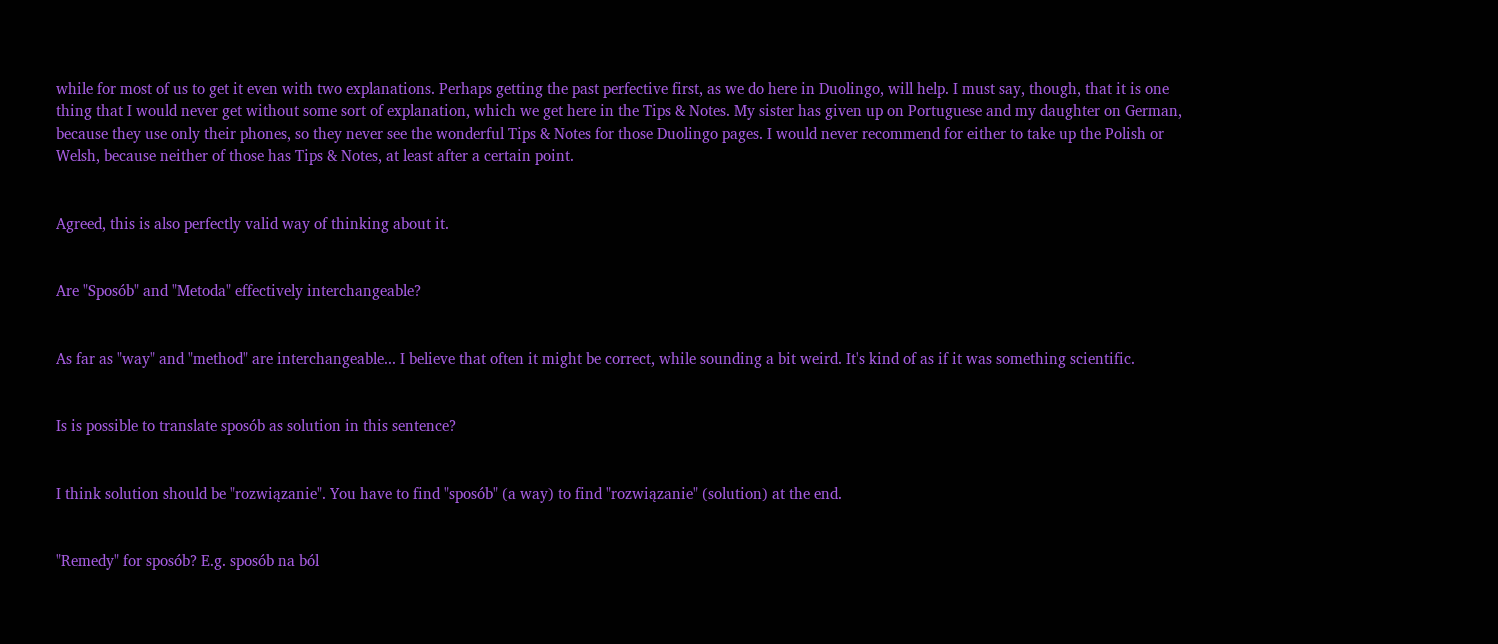while for most of us to get it even with two explanations. Perhaps getting the past perfective first, as we do here in Duolingo, will help. I must say, though, that it is one thing that I would never get without some sort of explanation, which we get here in the Tips & Notes. My sister has given up on Portuguese and my daughter on German, because they use only their phones, so they never see the wonderful Tips & Notes for those Duolingo pages. I would never recommend for either to take up the Polish or Welsh, because neither of those has Tips & Notes, at least after a certain point.


Agreed, this is also perfectly valid way of thinking about it.


Are "Sposób" and "Metoda" effectively interchangeable?


As far as "way" and "method" are interchangeable... I believe that often it might be correct, while sounding a bit weird. It's kind of as if it was something scientific.


Is is possible to translate sposób as solution in this sentence?


I think solution should be "rozwiązanie". You have to find "sposób" (a way) to find "rozwiązanie" (solution) at the end.


"Remedy" for sposób? E.g. sposób na ból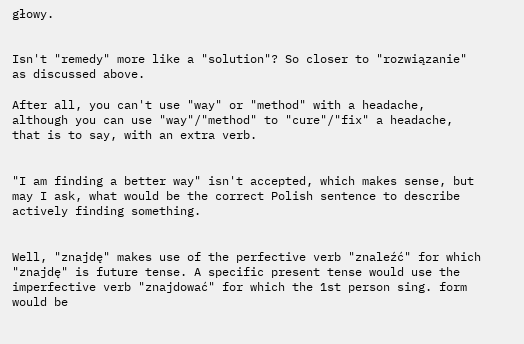głowy.


Isn't "remedy" more like a "solution"? So closer to "rozwiązanie" as discussed above.

After all, you can't use "way" or "method" with a headache, although you can use "way"/"method" to "cure"/"fix" a headache, that is to say, with an extra verb.


"I am finding a better way" isn't accepted, which makes sense, but may I ask, what would be the correct Polish sentence to describe actively finding something.


Well, "znajdę" makes use of the perfective verb "znaleźć" for which "znajdę" is future tense. A specific present tense would use the imperfective verb "znajdować" for which the 1st person sing. form would be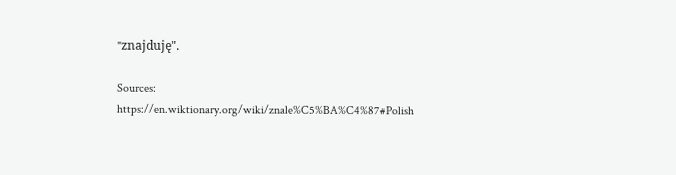"znajduję".

Sources: https://en.wiktionary.org/wiki/znale%C5%BA%C4%87#Polish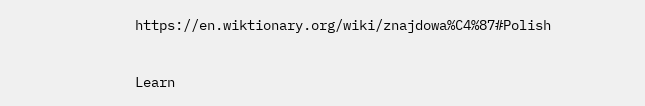https://en.wiktionary.org/wiki/znajdowa%C4%87#Polish

Learn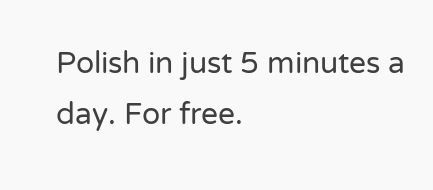Polish in just 5 minutes a day. For free.